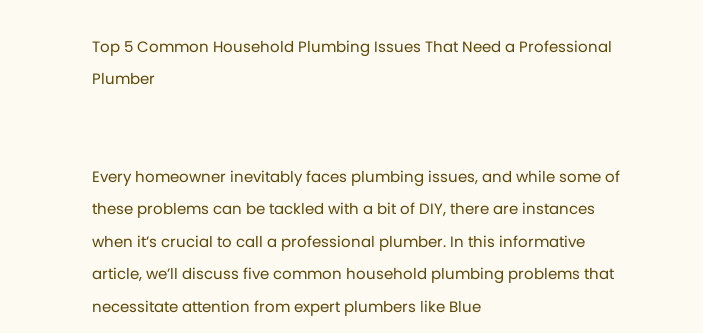Top 5 Common Household Plumbing Issues That Need a Professional Plumber


Every homeowner inevitably faces plumbing issues, and while some of these problems can be tackled with a bit of DIY, there are instances when it’s crucial to call a professional plumber. In this informative article, we’ll discuss five common household plumbing problems that necessitate attention from expert plumbers like Blue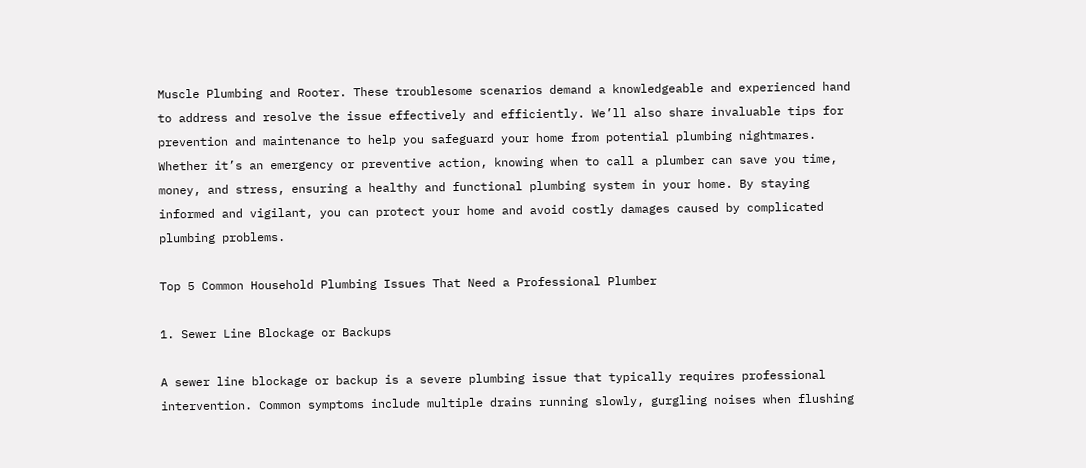Muscle Plumbing and Rooter. These troublesome scenarios demand a knowledgeable and experienced hand to address and resolve the issue effectively and efficiently. We’ll also share invaluable tips for prevention and maintenance to help you safeguard your home from potential plumbing nightmares. Whether it’s an emergency or preventive action, knowing when to call a plumber can save you time, money, and stress, ensuring a healthy and functional plumbing system in your home. By staying informed and vigilant, you can protect your home and avoid costly damages caused by complicated plumbing problems.

Top 5 Common Household Plumbing Issues That Need a Professional Plumber

1. Sewer Line Blockage or Backups

A sewer line blockage or backup is a severe plumbing issue that typically requires professional intervention. Common symptoms include multiple drains running slowly, gurgling noises when flushing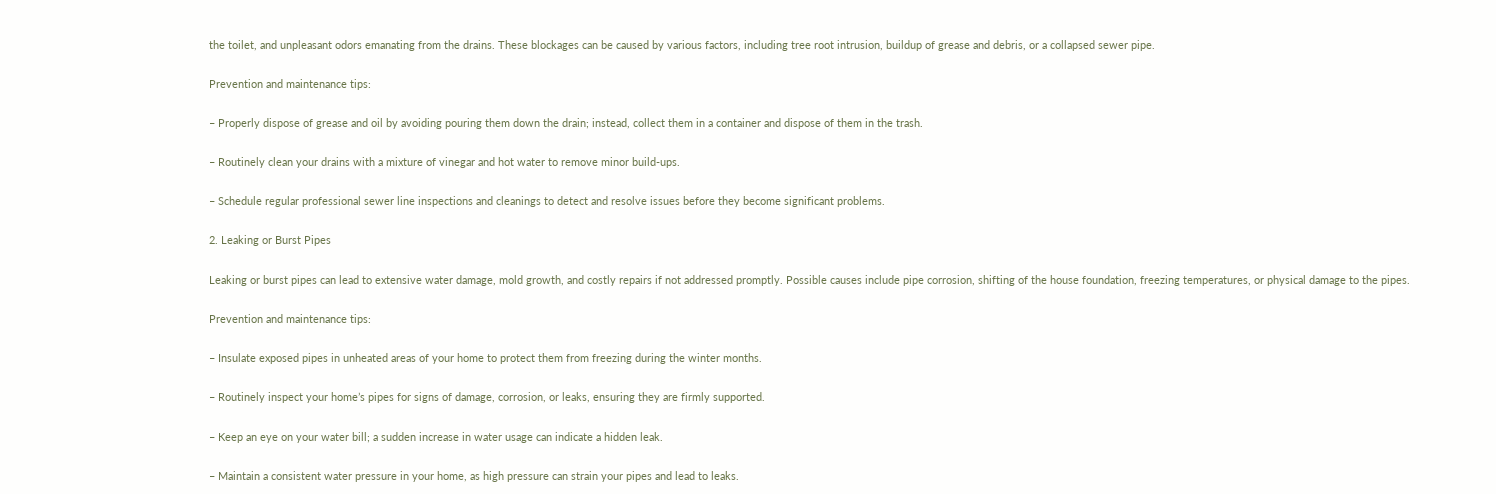the toilet, and unpleasant odors emanating from the drains. These blockages can be caused by various factors, including tree root intrusion, buildup of grease and debris, or a collapsed sewer pipe.

Prevention and maintenance tips:

– Properly dispose of grease and oil by avoiding pouring them down the drain; instead, collect them in a container and dispose of them in the trash.

– Routinely clean your drains with a mixture of vinegar and hot water to remove minor build-ups.

– Schedule regular professional sewer line inspections and cleanings to detect and resolve issues before they become significant problems.

2. Leaking or Burst Pipes

Leaking or burst pipes can lead to extensive water damage, mold growth, and costly repairs if not addressed promptly. Possible causes include pipe corrosion, shifting of the house foundation, freezing temperatures, or physical damage to the pipes.

Prevention and maintenance tips:

– Insulate exposed pipes in unheated areas of your home to protect them from freezing during the winter months.

– Routinely inspect your home’s pipes for signs of damage, corrosion, or leaks, ensuring they are firmly supported.

– Keep an eye on your water bill; a sudden increase in water usage can indicate a hidden leak.

– Maintain a consistent water pressure in your home, as high pressure can strain your pipes and lead to leaks.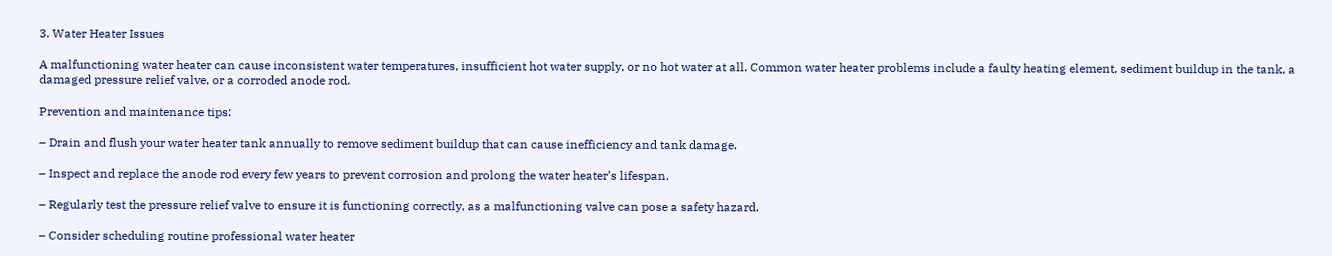3. Water Heater Issues

A malfunctioning water heater can cause inconsistent water temperatures, insufficient hot water supply, or no hot water at all. Common water heater problems include a faulty heating element, sediment buildup in the tank, a damaged pressure relief valve, or a corroded anode rod.

Prevention and maintenance tips:

– Drain and flush your water heater tank annually to remove sediment buildup that can cause inefficiency and tank damage.

– Inspect and replace the anode rod every few years to prevent corrosion and prolong the water heater’s lifespan.

– Regularly test the pressure relief valve to ensure it is functioning correctly, as a malfunctioning valve can pose a safety hazard.

– Consider scheduling routine professional water heater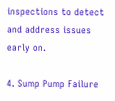inspections to detect and address issues early on.

4. Sump Pump Failure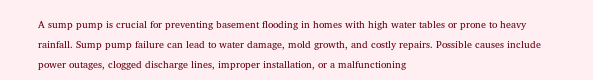A sump pump is crucial for preventing basement flooding in homes with high water tables or prone to heavy rainfall. Sump pump failure can lead to water damage, mold growth, and costly repairs. Possible causes include power outages, clogged discharge lines, improper installation, or a malfunctioning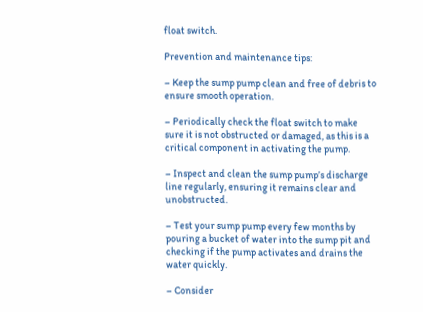float switch.

Prevention and maintenance tips:

– Keep the sump pump clean and free of debris to ensure smooth operation.

– Periodically check the float switch to make sure it is not obstructed or damaged, as this is a critical component in activating the pump.

– Inspect and clean the sump pump’s discharge line regularly, ensuring it remains clear and unobstructed.

– Test your sump pump every few months by pouring a bucket of water into the sump pit and checking if the pump activates and drains the water quickly.

– Consider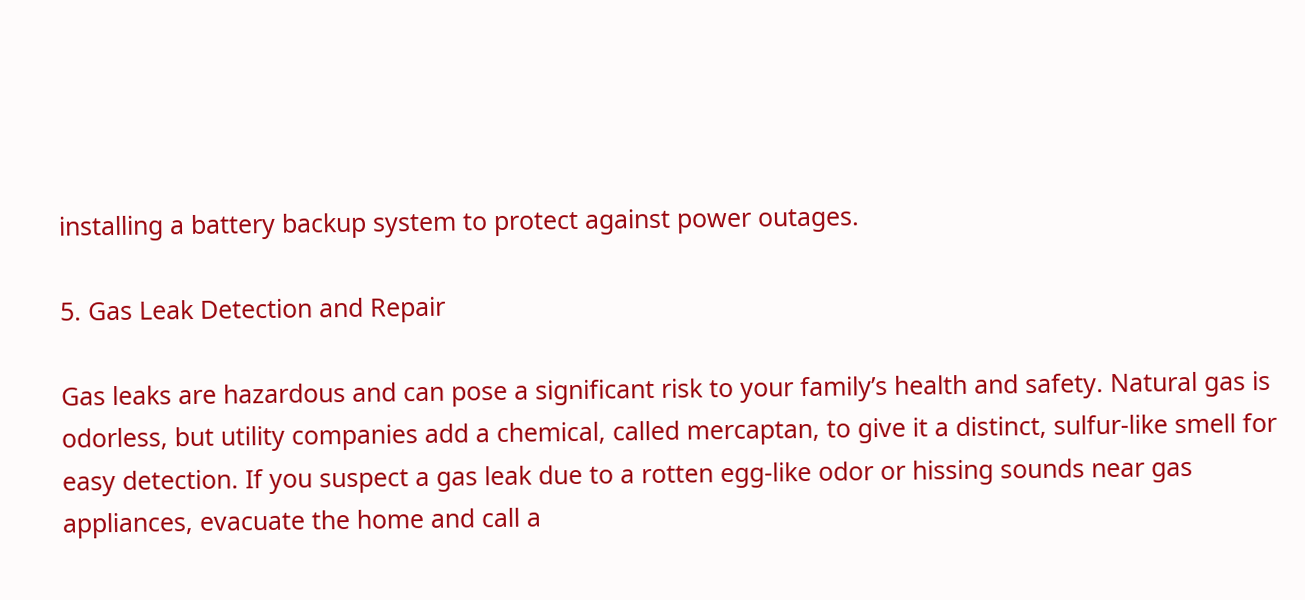installing a battery backup system to protect against power outages.

5. Gas Leak Detection and Repair

Gas leaks are hazardous and can pose a significant risk to your family’s health and safety. Natural gas is odorless, but utility companies add a chemical, called mercaptan, to give it a distinct, sulfur-like smell for easy detection. If you suspect a gas leak due to a rotten egg-like odor or hissing sounds near gas appliances, evacuate the home and call a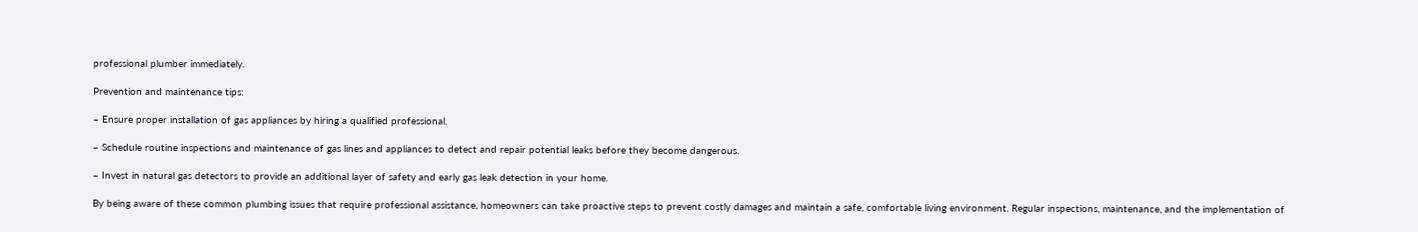professional plumber immediately.

Prevention and maintenance tips:

– Ensure proper installation of gas appliances by hiring a qualified professional.

– Schedule routine inspections and maintenance of gas lines and appliances to detect and repair potential leaks before they become dangerous.

– Invest in natural gas detectors to provide an additional layer of safety and early gas leak detection in your home.

By being aware of these common plumbing issues that require professional assistance, homeowners can take proactive steps to prevent costly damages and maintain a safe, comfortable living environment. Regular inspections, maintenance, and the implementation of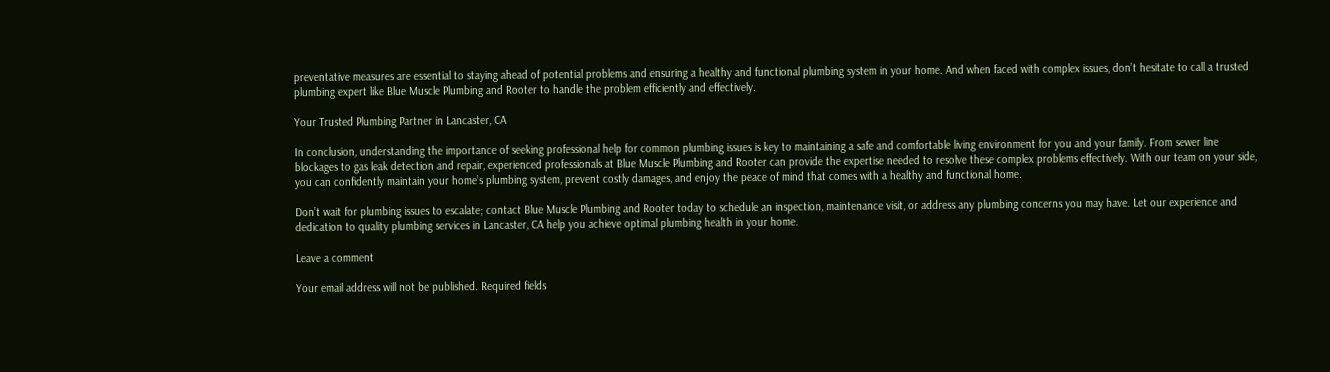preventative measures are essential to staying ahead of potential problems and ensuring a healthy and functional plumbing system in your home. And when faced with complex issues, don’t hesitate to call a trusted plumbing expert like Blue Muscle Plumbing and Rooter to handle the problem efficiently and effectively.

Your Trusted Plumbing Partner in Lancaster, CA

In conclusion, understanding the importance of seeking professional help for common plumbing issues is key to maintaining a safe and comfortable living environment for you and your family. From sewer line blockages to gas leak detection and repair, experienced professionals at Blue Muscle Plumbing and Rooter can provide the expertise needed to resolve these complex problems effectively. With our team on your side, you can confidently maintain your home’s plumbing system, prevent costly damages, and enjoy the peace of mind that comes with a healthy and functional home.

Don’t wait for plumbing issues to escalate; contact Blue Muscle Plumbing and Rooter today to schedule an inspection, maintenance visit, or address any plumbing concerns you may have. Let our experience and dedication to quality plumbing services in Lancaster, CA help you achieve optimal plumbing health in your home.

Leave a comment

Your email address will not be published. Required fields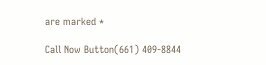are marked *

Call Now Button(661) 409-8844